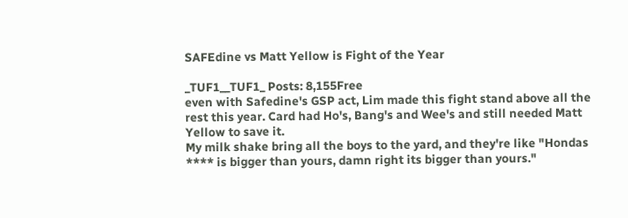SAFEdine vs Matt Yellow is Fight of the Year

_TUF1__TUF1_ Posts: 8,155Free
even with Safedine's GSP act, Lim made this fight stand above all the rest this year. Card had Ho's, Bang's and Wee's and still needed Matt Yellow to save it.
My milk shake bring all the boys to the yard, and they're like "Hondas **** is bigger than yours, damn right its bigger than yours."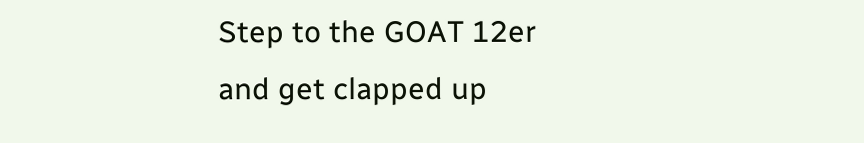Step to the GOAT 12er and get clapped up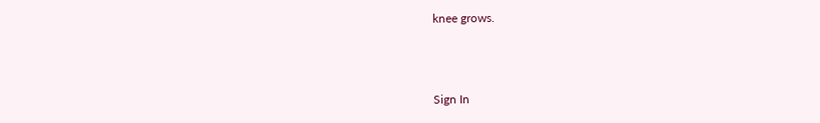knee grows.



Sign In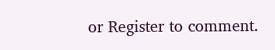or Register to comment.